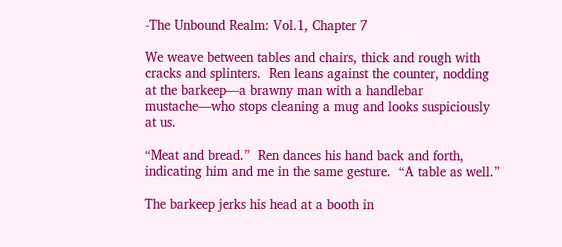-The Unbound Realm: Vol.1, Chapter 7

We weave between tables and chairs, thick and rough with cracks and splinters.  Ren leans against the counter, nodding at the barkeep—a brawny man with a handlebar mustache—who stops cleaning a mug and looks suspiciously at us.

“Meat and bread.”  Ren dances his hand back and forth, indicating him and me in the same gesture.  “A table as well.”

The barkeep jerks his head at a booth in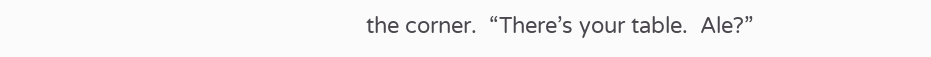the corner.  “There’s your table.  Ale?”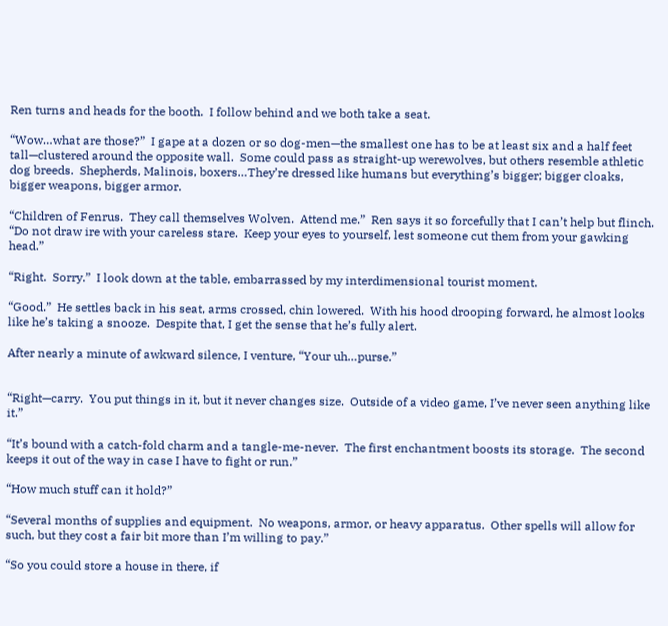Ren turns and heads for the booth.  I follow behind and we both take a seat.

“Wow…what are those?”  I gape at a dozen or so dog-men—the smallest one has to be at least six and a half feet tall—clustered around the opposite wall.  Some could pass as straight-up werewolves, but others resemble athletic dog breeds.  Shepherds, Malinois, boxers…They’re dressed like humans but everything’s bigger; bigger cloaks, bigger weapons, bigger armor.

“Children of Fenrus.  They call themselves Wolven.  Attend me.”  Ren says it so forcefully that I can’t help but flinch.  “Do not draw ire with your careless stare.  Keep your eyes to yourself, lest someone cut them from your gawking head.”

“Right.  Sorry.”  I look down at the table, embarrassed by my interdimensional tourist moment.

“Good.”  He settles back in his seat, arms crossed, chin lowered.  With his hood drooping forward, he almost looks like he’s taking a snooze.  Despite that, I get the sense that he’s fully alert.

After nearly a minute of awkward silence, I venture, “Your uh…purse.”


“Right—carry.  You put things in it, but it never changes size.  Outside of a video game, I’ve never seen anything like it.”

“It’s bound with a catch-fold charm and a tangle-me-never.  The first enchantment boosts its storage.  The second keeps it out of the way in case I have to fight or run.”

“How much stuff can it hold?”

“Several months of supplies and equipment.  No weapons, armor, or heavy apparatus.  Other spells will allow for such, but they cost a fair bit more than I’m willing to pay.”

“So you could store a house in there, if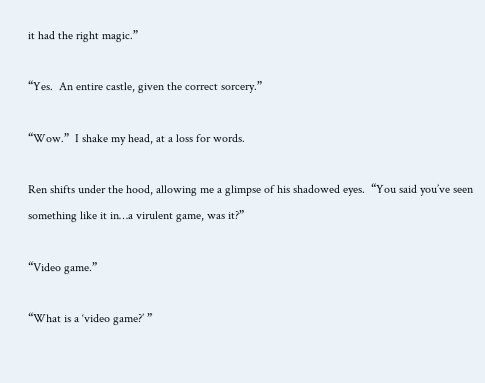it had the right magic.”

“Yes.  An entire castle, given the correct sorcery.”

“Wow.”  I shake my head, at a loss for words.

Ren shifts under the hood, allowing me a glimpse of his shadowed eyes.  “You said you’ve seen something like it in…a virulent game, was it?”

“Video game.”

“What is a ‘video game?’ ”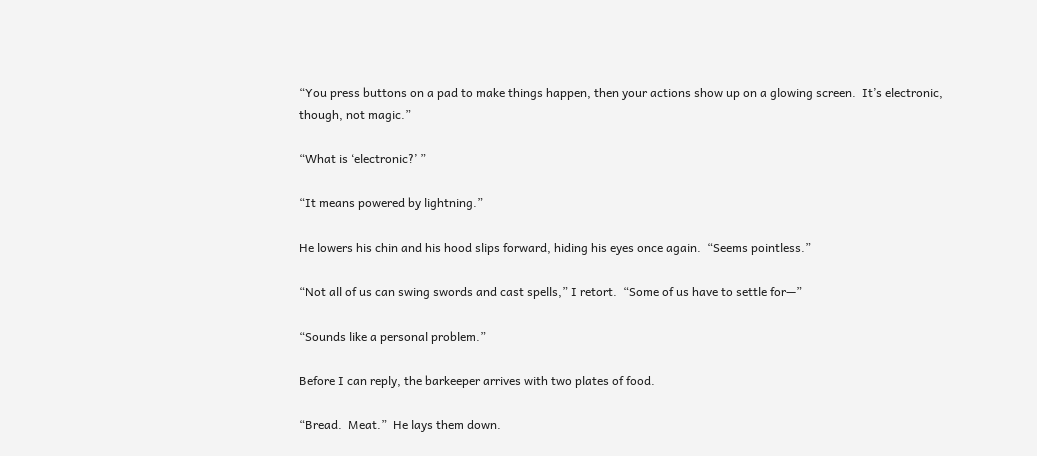“You press buttons on a pad to make things happen, then your actions show up on a glowing screen.  It’s electronic, though, not magic.”

“What is ‘electronic?’ ”

“It means powered by lightning.”

He lowers his chin and his hood slips forward, hiding his eyes once again.  “Seems pointless.”

“Not all of us can swing swords and cast spells,” I retort.  “Some of us have to settle for—”

“Sounds like a personal problem.”

Before I can reply, the barkeeper arrives with two plates of food.

“Bread.  Meat.”  He lays them down.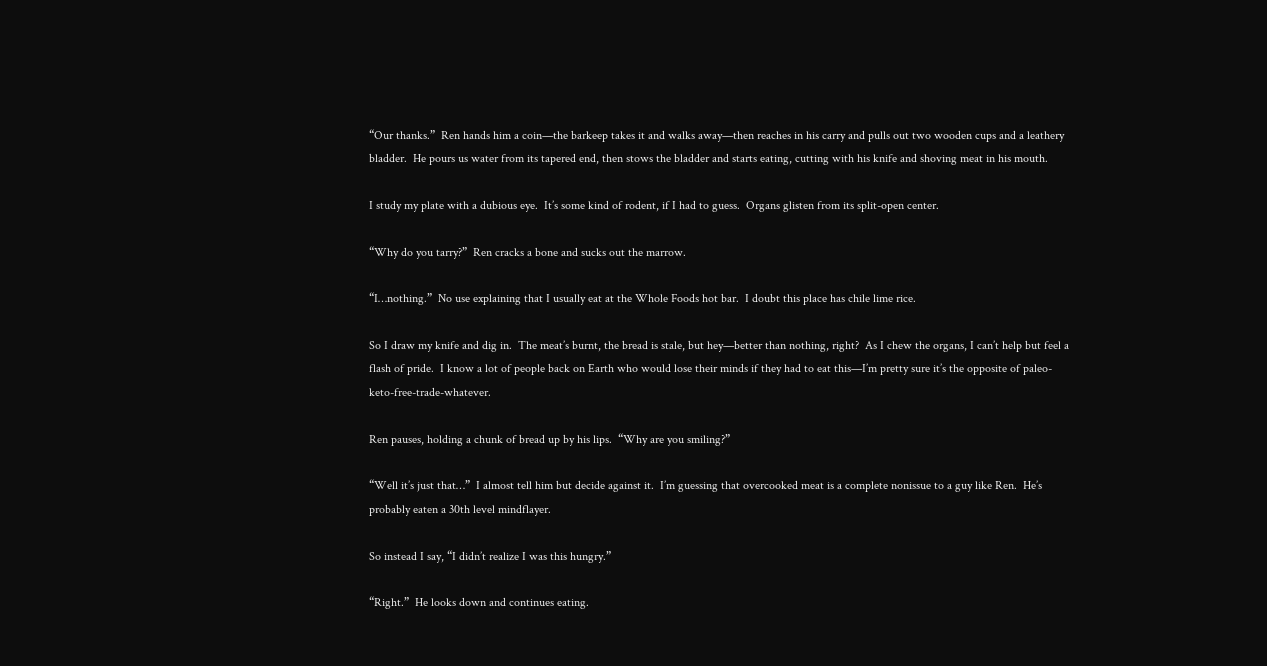“Our thanks.”  Ren hands him a coin—the barkeep takes it and walks away—then reaches in his carry and pulls out two wooden cups and a leathery bladder.  He pours us water from its tapered end, then stows the bladder and starts eating, cutting with his knife and shoving meat in his mouth.

I study my plate with a dubious eye.  It’s some kind of rodent, if I had to guess.  Organs glisten from its split-open center.

“Why do you tarry?”  Ren cracks a bone and sucks out the marrow.

“I…nothing.”  No use explaining that I usually eat at the Whole Foods hot bar.  I doubt this place has chile lime rice.

So I draw my knife and dig in.  The meat’s burnt, the bread is stale, but hey—better than nothing, right?  As I chew the organs, I can’t help but feel a flash of pride.  I know a lot of people back on Earth who would lose their minds if they had to eat this—I’m pretty sure it’s the opposite of paleo-keto-free-trade-whatever.

Ren pauses, holding a chunk of bread up by his lips.  “Why are you smiling?”

“Well it’s just that…”  I almost tell him but decide against it.  I’m guessing that overcooked meat is a complete nonissue to a guy like Ren.  He’s probably eaten a 30th level mindflayer.

So instead I say, “I didn’t realize I was this hungry.”

“Right.”  He looks down and continues eating.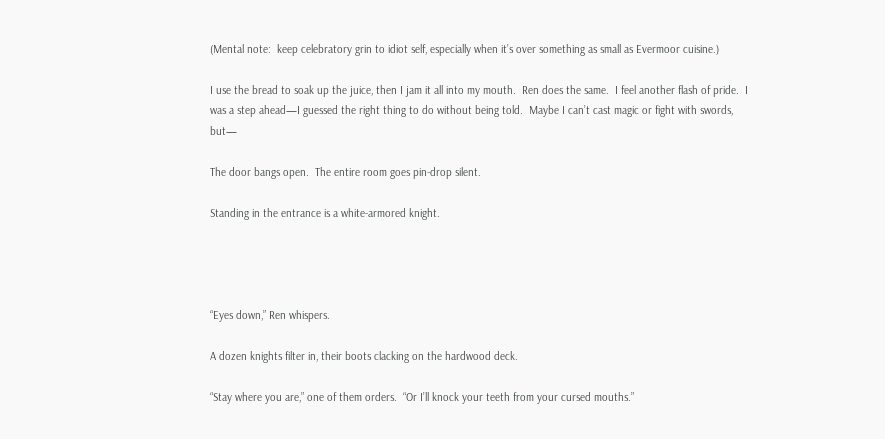(Mental note:  keep celebratory grin to idiot self, especially when it’s over something as small as Evermoor cuisine.)

I use the bread to soak up the juice, then I jam it all into my mouth.  Ren does the same.  I feel another flash of pride.  I was a step ahead—I guessed the right thing to do without being told.  Maybe I can’t cast magic or fight with swords, but—

The door bangs open.  The entire room goes pin-drop silent.

Standing in the entrance is a white-armored knight.




“Eyes down,” Ren whispers.

A dozen knights filter in, their boots clacking on the hardwood deck.

“Stay where you are,” one of them orders.  “Or I’ll knock your teeth from your cursed mouths.”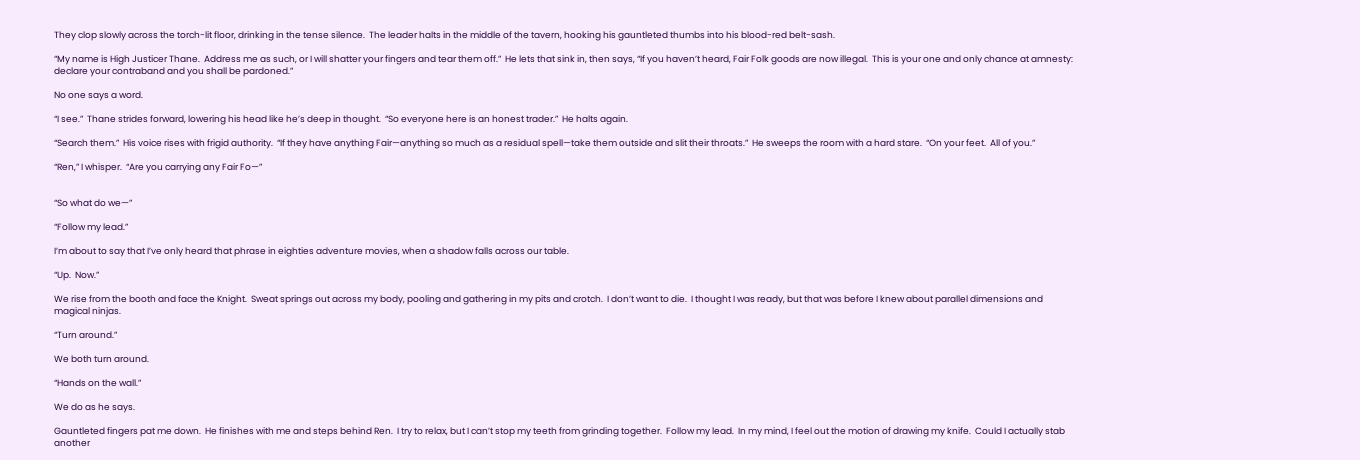They clop slowly across the torch-lit floor, drinking in the tense silence.  The leader halts in the middle of the tavern, hooking his gauntleted thumbs into his blood-red belt-sash.

“My name is High Justicer Thane.  Address me as such, or I will shatter your fingers and tear them off.”  He lets that sink in, then says, “If you haven’t heard, Fair Folk goods are now illegal.  This is your one and only chance at amnesty:  declare your contraband and you shall be pardoned.”

No one says a word.

“I see.”  Thane strides forward, lowering his head like he’s deep in thought.  “So everyone here is an honest trader.”  He halts again.

“Search them.”  His voice rises with frigid authority.  “If they have anything Fair—anything so much as a residual spell—take them outside and slit their throats.”  He sweeps the room with a hard stare.  “On your feet.  All of you.”

“Ren,” I whisper.  “Are you carrying any Fair Fo—”


“So what do we—”

“Follow my lead.”

I’m about to say that I’ve only heard that phrase in eighties adventure movies, when a shadow falls across our table.

“Up.  Now.”

We rise from the booth and face the Knight.  Sweat springs out across my body, pooling and gathering in my pits and crotch.  I don’t want to die.  I thought I was ready, but that was before I knew about parallel dimensions and magical ninjas.

“Turn around.”

We both turn around.

“Hands on the wall.”

We do as he says.

Gauntleted fingers pat me down.  He finishes with me and steps behind Ren.  I try to relax, but I can’t stop my teeth from grinding together.  Follow my lead.  In my mind, I feel out the motion of drawing my knife.  Could I actually stab another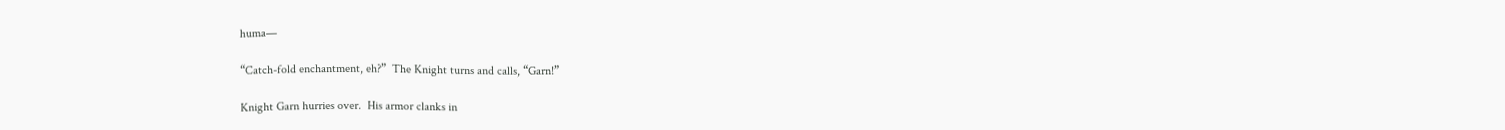huma—

“Catch-fold enchantment, eh?”  The Knight turns and calls, “Garn!”

Knight Garn hurries over.  His armor clanks in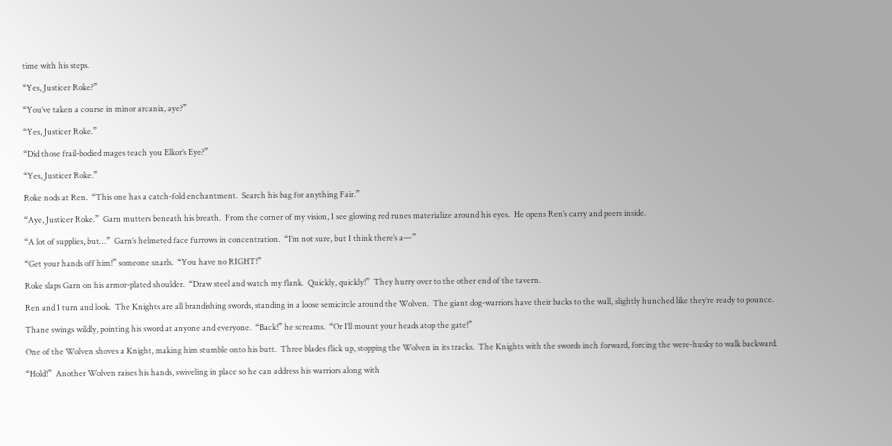time with his steps.

“Yes, Justicer Roke?”

“You’ve taken a course in minor arcanix, aye?”

“Yes, Justicer Roke.”

“Did those frail-bodied mages teach you Elkor’s Eye?”

“Yes, Justicer Roke.”

Roke nods at Ren.  “This one has a catch-fold enchantment.  Search his bag for anything Fair.”

“Aye, Justicer Roke.”  Garn mutters beneath his breath.  From the corner of my vision, I see glowing red runes materialize around his eyes.  He opens Ren’s carry and peers inside.

“A lot of supplies, but…”  Garn’s helmeted face furrows in concentration.  “I’m not sure, but I think there’s a—”

“Get your hands off him!” someone snarls.  “You have no RIGHT!”

Roke slaps Garn on his armor-plated shoulder.  “Draw steel and watch my flank.  Quickly, quickly!”  They hurry over to the other end of the tavern.

Ren and I turn and look.  The Knights are all brandishing swords, standing in a loose semicircle around the Wolven.  The giant dog-warriors have their backs to the wall, slightly hunched like they’re ready to pounce.

Thane swings wildly, pointing his sword at anyone and everyone.  “Back!” he screams.  “Or I’ll mount your heads atop the gate!”

One of the Wolven shoves a Knight, making him stumble onto his butt.  Three blades flick up, stopping the Wolven in its tracks.  The Knights with the swords inch forward, forcing the were-husky to walk backward.

“Hold!”  Another Wolven raises his hands, swiveling in place so he can address his warriors along with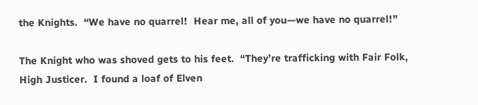the Knights.  “We have no quarrel!  Hear me, all of you—we have no quarrel!”

The Knight who was shoved gets to his feet.  “They’re trafficking with Fair Folk, High Justicer.  I found a loaf of Elven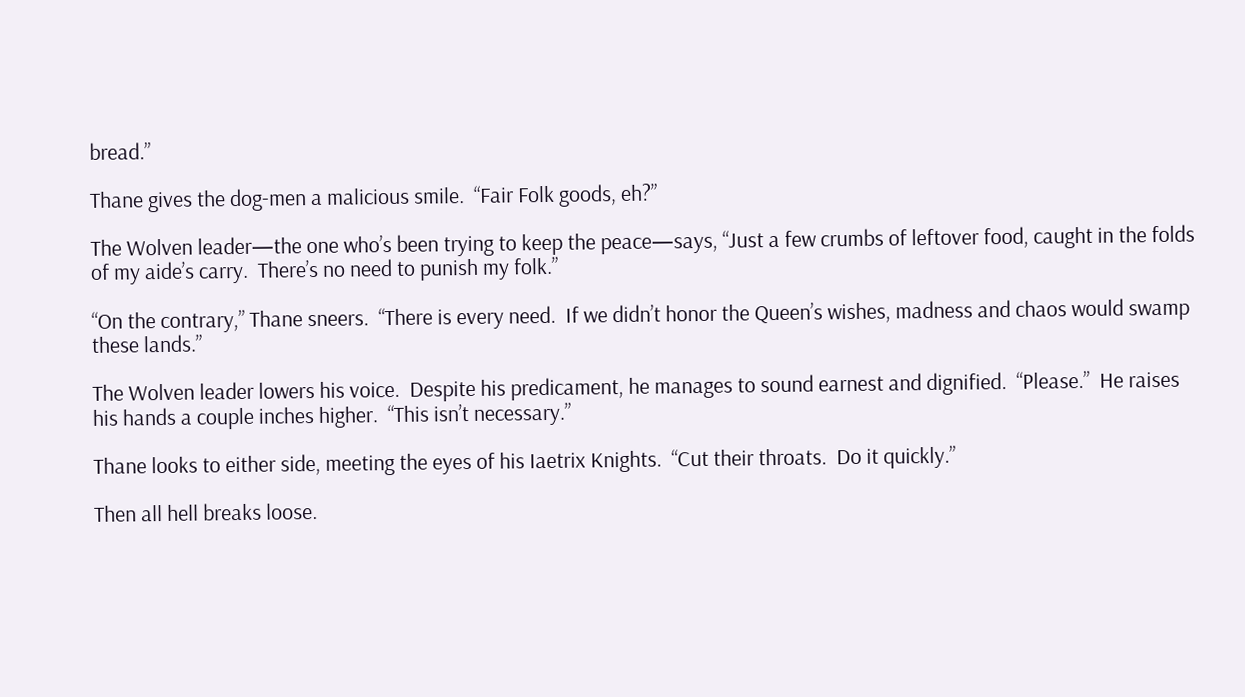bread.”

Thane gives the dog-men a malicious smile.  “Fair Folk goods, eh?”

The Wolven leader—the one who’s been trying to keep the peace—says, “Just a few crumbs of leftover food, caught in the folds of my aide’s carry.  There’s no need to punish my folk.”

“On the contrary,” Thane sneers.  “There is every need.  If we didn’t honor the Queen’s wishes, madness and chaos would swamp these lands.”

The Wolven leader lowers his voice.  Despite his predicament, he manages to sound earnest and dignified.  “Please.”  He raises his hands a couple inches higher.  “This isn’t necessary.”

Thane looks to either side, meeting the eyes of his Iaetrix Knights.  “Cut their throats.  Do it quickly.”

Then all hell breaks loose.